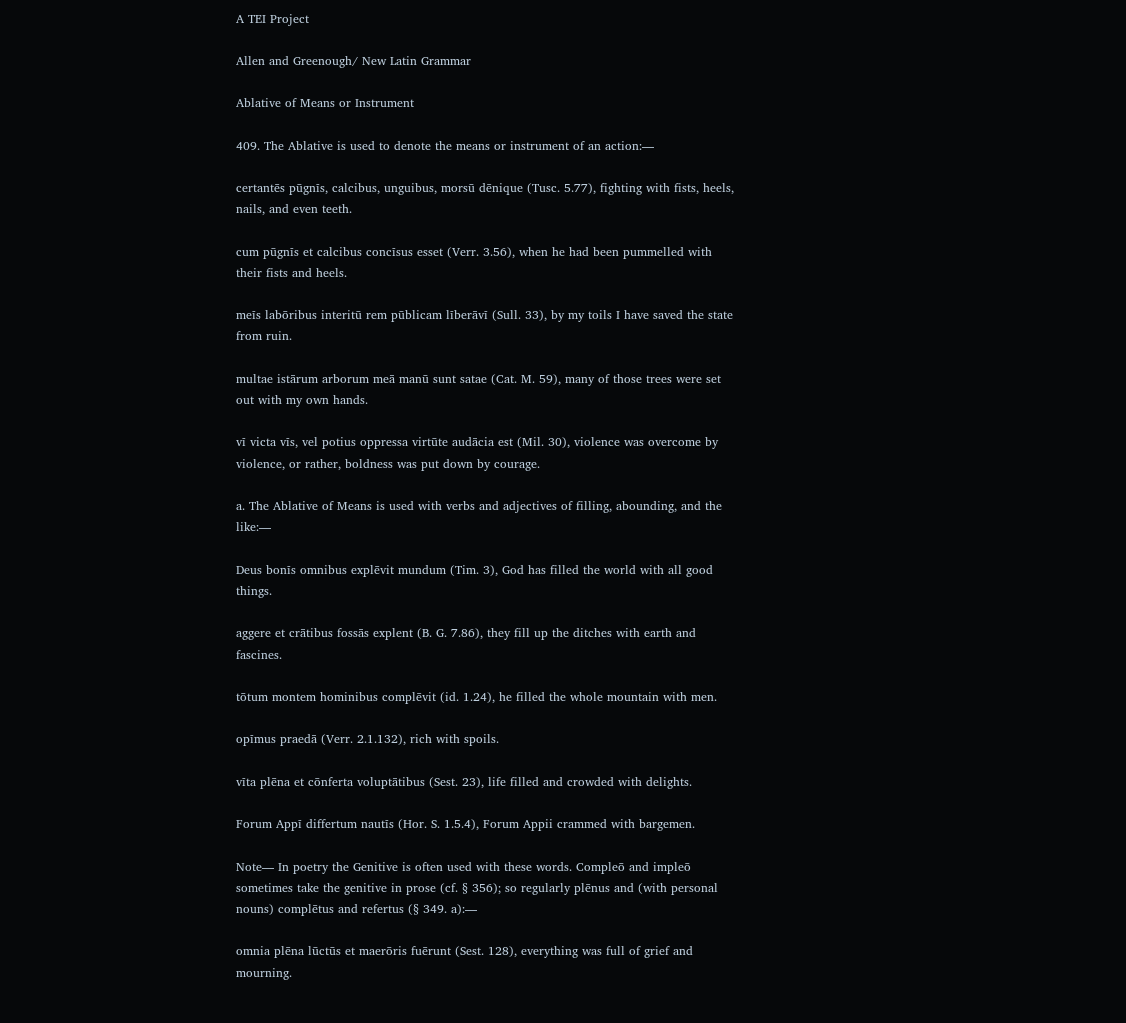A TEI Project

Allen and Greenough/ New Latin Grammar

Ablative of Means or Instrument

409. The Ablative is used to denote the means or instrument of an action:—

certantēs pūgnīs, calcibus, unguibus, morsū dēnique (Tusc. 5.77), fighting with fists, heels, nails, and even teeth.

cum pūgnīs et calcibus concīsus esset (Verr. 3.56), when he had been pummelled with their fists and heels.

meīs labōribus interitū rem pūblicam līberāvī (Sull. 33), by my toils I have saved the state from ruin.

multae istārum arborum meā manū sunt satae (Cat. M. 59), many of those trees were set out with my own hands.

vī victa vīs, vel potius oppressa virtūte audācia est (Mil. 30), violence was overcome by violence, or rather, boldness was put down by courage.

a. The Ablative of Means is used with verbs and adjectives of filling, abounding, and the like:—

Deus bonīs omnibus explēvit mundum (Tim. 3), God has filled the world with all good things.

aggere et crātibus fossās explent (B. G. 7.86), they fill up the ditches with earth and fascines.

tōtum montem hominibus complēvit (id. 1.24), he filled the whole mountain with men.

opīmus praedā (Verr. 2.1.132), rich with spoils.

vīta plēna et cōnferta voluptātibus (Sest. 23), life filled and crowded with delights.

Forum Appī differtum nautīs (Hor. S. 1.5.4), Forum Appii crammed with bargemen.

Note— In poetry the Genitive is often used with these words. Compleō and impleō sometimes take the genitive in prose (cf. § 356); so regularly plēnus and (with personal nouns) complētus and refertus (§ 349. a):—

omnia plēna lūctūs et maerōris fuērunt (Sest. 128), everything was full of grief and mourning.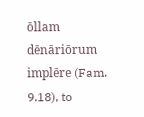ōllam dēnāriōrum implēre (Fam. 9.18), to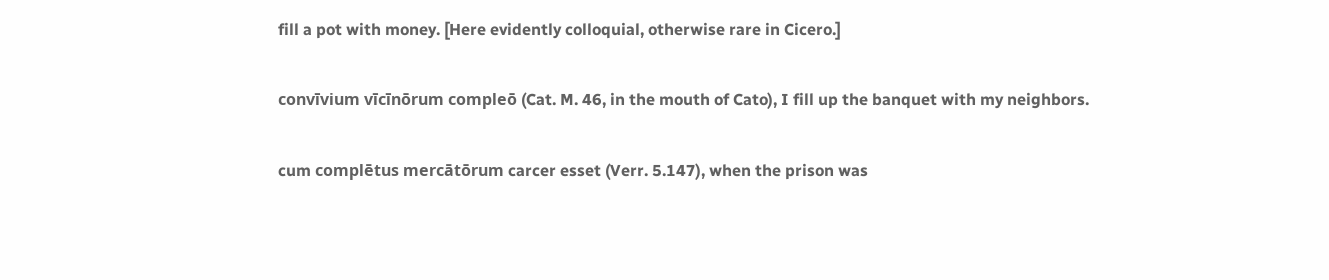fill a pot with money. [Here evidently colloquial, otherwise rare in Cicero.]

convīvium vīcīnōrum compleō (Cat. M. 46, in the mouth of Cato), I fill up the banquet with my neighbors.

cum complētus mercātōrum carcer esset (Verr. 5.147), when the prison was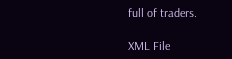full of traders.

XML File